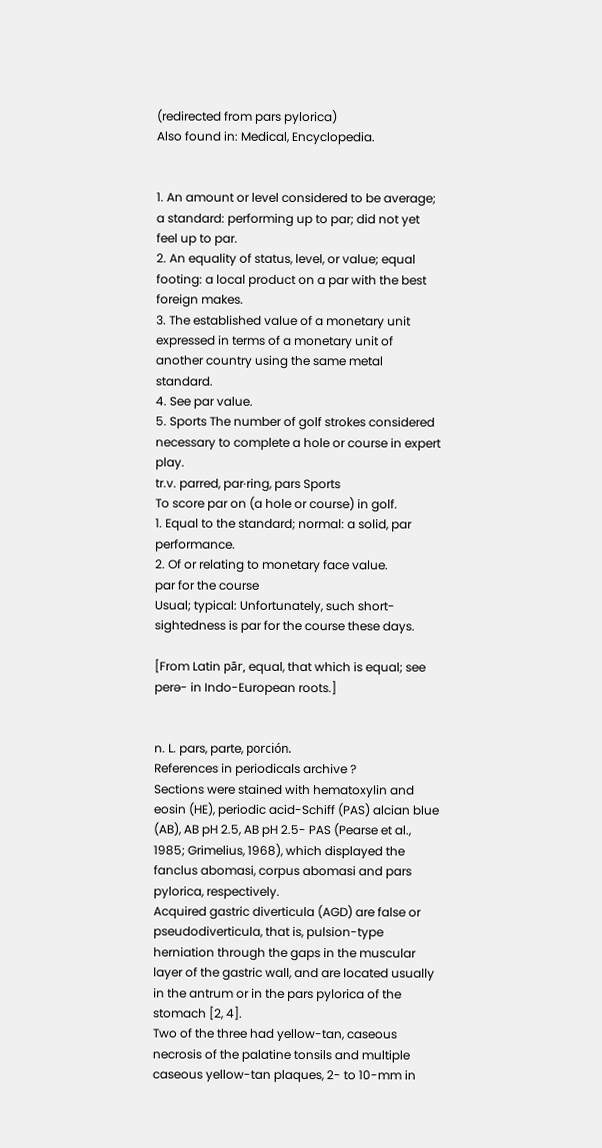(redirected from pars pylorica)
Also found in: Medical, Encyclopedia.


1. An amount or level considered to be average; a standard: performing up to par; did not yet feel up to par.
2. An equality of status, level, or value; equal footing: a local product on a par with the best foreign makes.
3. The established value of a monetary unit expressed in terms of a monetary unit of another country using the same metal standard.
4. See par value.
5. Sports The number of golf strokes considered necessary to complete a hole or course in expert play.
tr.v. parred, par·ring, pars Sports
To score par on (a hole or course) in golf.
1. Equal to the standard; normal: a solid, par performance.
2. Of or relating to monetary face value.
par for the course
Usual; typical: Unfortunately, such short-sightedness is par for the course these days.

[From Latin pār, equal, that which is equal; see perə- in Indo-European roots.]


n. L. pars, parte, porción.
References in periodicals archive ?
Sections were stained with hematoxylin and eosin (HE), periodic acid-Schiff (PAS) alcian blue (AB), AB pH 2.5, AB pH 2.5- PAS (Pearse et al., 1985; Grimelius, 1968), which displayed the fanclus abomasi, corpus abomasi and pars pylorica, respectively.
Acquired gastric diverticula (AGD) are false or pseudodiverticula, that is, pulsion-type herniation through the gaps in the muscular layer of the gastric wall, and are located usually in the antrum or in the pars pylorica of the stomach [2, 4].
Two of the three had yellow-tan, caseous necrosis of the palatine tonsils and multiple caseous yellow-tan plaques, 2- to 10-mm in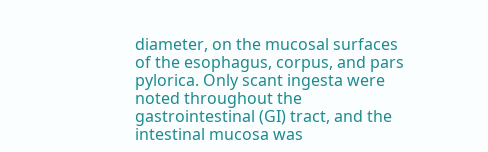diameter, on the mucosal surfaces of the esophagus, corpus, and pars pylorica. Only scant ingesta were noted throughout the gastrointestinal (GI) tract, and the intestinal mucosa was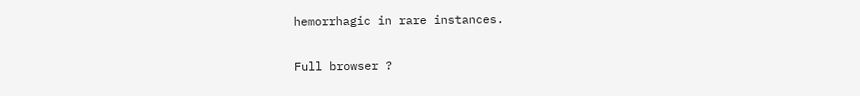hemorrhagic in rare instances.

Full browser ?